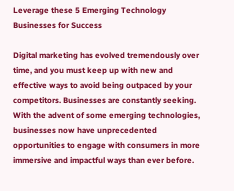Leverage these 5 Emerging Technology Businesses for Success

Digital marketing has evolved tremendously over time, and you must keep up with new and effective ways to avoid being outpaced by your competitors. Businesses are constantly seeking. With the advent of some emerging technologies, businesses now have unprecedented opportunities to engage with consumers in more immersive and impactful ways than ever before.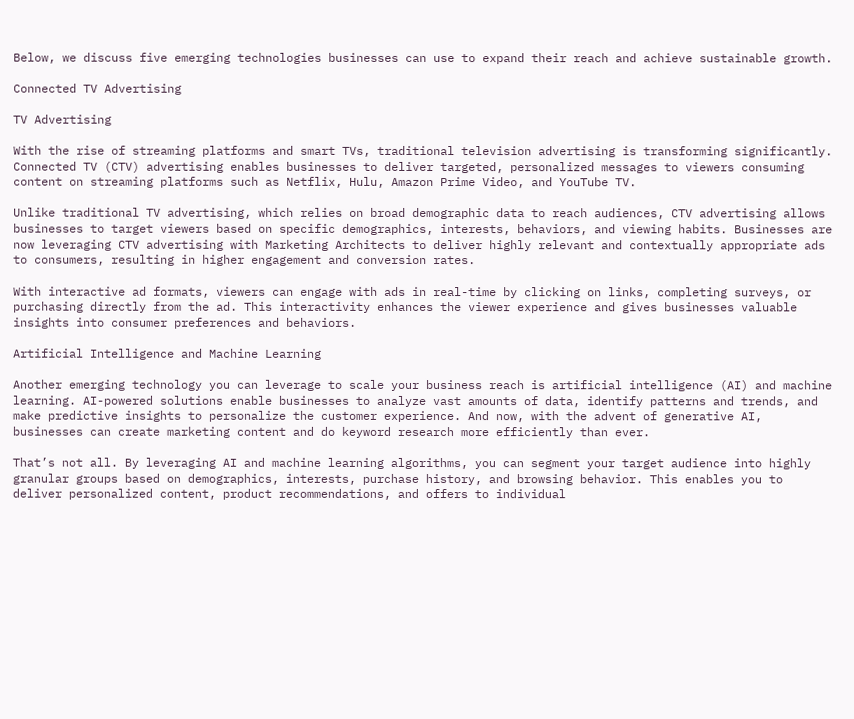Below, we discuss five emerging technologies businesses can use to expand their reach and achieve sustainable growth.

Connected TV Advertising

TV Advertising

With the rise of streaming platforms and smart TVs, traditional television advertising is transforming significantly. Connected TV (CTV) advertising enables businesses to deliver targeted, personalized messages to viewers consuming content on streaming platforms such as Netflix, Hulu, Amazon Prime Video, and YouTube TV.

Unlike traditional TV advertising, which relies on broad demographic data to reach audiences, CTV advertising allows businesses to target viewers based on specific demographics, interests, behaviors, and viewing habits. Businesses are now leveraging CTV advertising with Marketing Architects to deliver highly relevant and contextually appropriate ads to consumers, resulting in higher engagement and conversion rates.

With interactive ad formats, viewers can engage with ads in real-time by clicking on links, completing surveys, or purchasing directly from the ad. This interactivity enhances the viewer experience and gives businesses valuable insights into consumer preferences and behaviors.

Artificial Intelligence and Machine Learning

Another emerging technology you can leverage to scale your business reach is artificial intelligence (AI) and machine learning. AI-powered solutions enable businesses to analyze vast amounts of data, identify patterns and trends, and make predictive insights to personalize the customer experience. And now, with the advent of generative AI, businesses can create marketing content and do keyword research more efficiently than ever.

That’s not all. By leveraging AI and machine learning algorithms, you can segment your target audience into highly granular groups based on demographics, interests, purchase history, and browsing behavior. This enables you to deliver personalized content, product recommendations, and offers to individual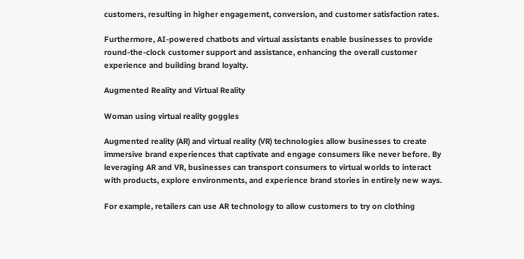customers, resulting in higher engagement, conversion, and customer satisfaction rates.

Furthermore, AI-powered chatbots and virtual assistants enable businesses to provide round-the-clock customer support and assistance, enhancing the overall customer experience and building brand loyalty.

Augmented Reality and Virtual Reality

Woman using virtual reality goggles

Augmented reality (AR) and virtual reality (VR) technologies allow businesses to create immersive brand experiences that captivate and engage consumers like never before. By leveraging AR and VR, businesses can transport consumers to virtual worlds to interact with products, explore environments, and experience brand stories in entirely new ways.

For example, retailers can use AR technology to allow customers to try on clothing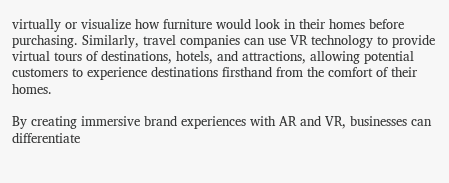virtually or visualize how furniture would look in their homes before purchasing. Similarly, travel companies can use VR technology to provide virtual tours of destinations, hotels, and attractions, allowing potential customers to experience destinations firsthand from the comfort of their homes.

By creating immersive brand experiences with AR and VR, businesses can differentiate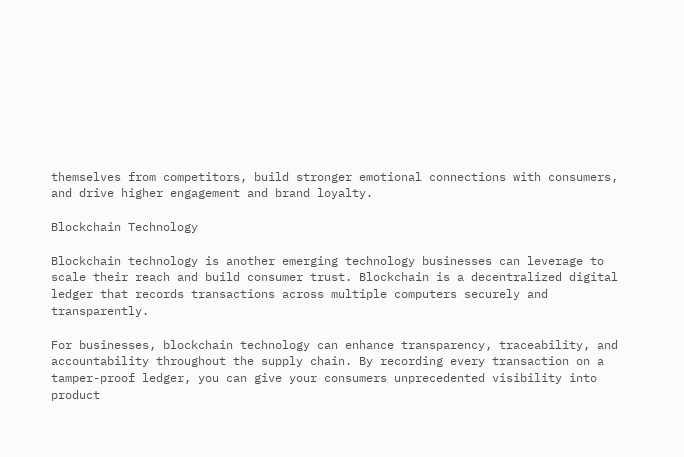themselves from competitors, build stronger emotional connections with consumers, and drive higher engagement and brand loyalty.

Blockchain Technology

Blockchain technology is another emerging technology businesses can leverage to scale their reach and build consumer trust. Blockchain is a decentralized digital ledger that records transactions across multiple computers securely and transparently.

For businesses, blockchain technology can enhance transparency, traceability, and accountability throughout the supply chain. By recording every transaction on a tamper-proof ledger, you can give your consumers unprecedented visibility into product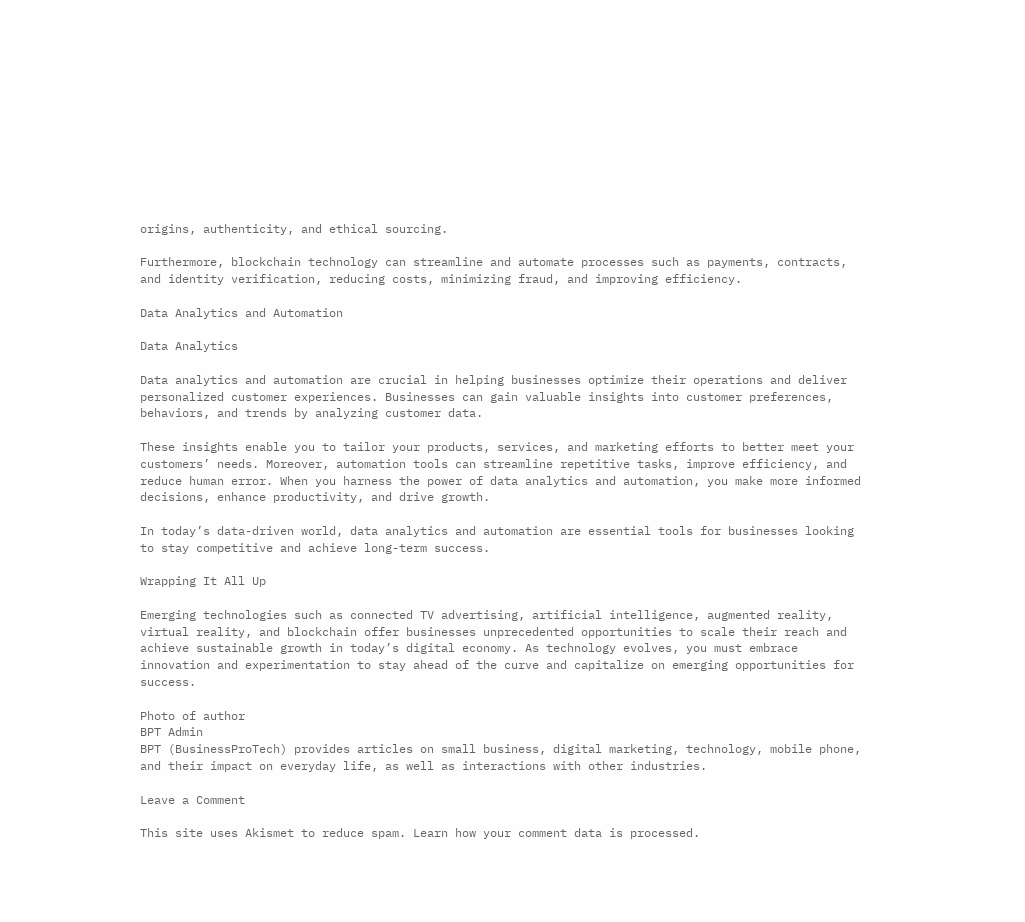origins, authenticity, and ethical sourcing.

Furthermore, blockchain technology can streamline and automate processes such as payments, contracts, and identity verification, reducing costs, minimizing fraud, and improving efficiency.

Data Analytics and Automation

Data Analytics

Data analytics and automation are crucial in helping businesses optimize their operations and deliver personalized customer experiences. Businesses can gain valuable insights into customer preferences, behaviors, and trends by analyzing customer data.

These insights enable you to tailor your products, services, and marketing efforts to better meet your customers’ needs. Moreover, automation tools can streamline repetitive tasks, improve efficiency, and reduce human error. When you harness the power of data analytics and automation, you make more informed decisions, enhance productivity, and drive growth.

In today’s data-driven world, data analytics and automation are essential tools for businesses looking to stay competitive and achieve long-term success.

Wrapping It All Up

Emerging technologies such as connected TV advertising, artificial intelligence, augmented reality, virtual reality, and blockchain offer businesses unprecedented opportunities to scale their reach and achieve sustainable growth in today’s digital economy. As technology evolves, you must embrace innovation and experimentation to stay ahead of the curve and capitalize on emerging opportunities for success.

Photo of author
BPT Admin
BPT (BusinessProTech) provides articles on small business, digital marketing, technology, mobile phone, and their impact on everyday life, as well as interactions with other industries.

Leave a Comment

This site uses Akismet to reduce spam. Learn how your comment data is processed.